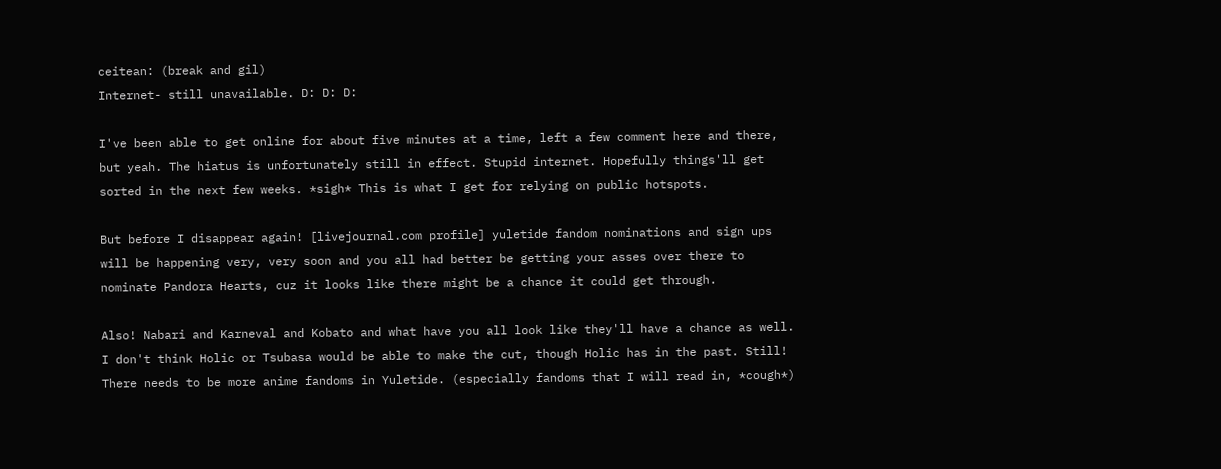ceitean: (break and gil)
Internet- still unavailable. D: D: D:

I've been able to get online for about five minutes at a time, left a few comment here and there, but yeah. The hiatus is unfortunately still in effect. Stupid internet. Hopefully things'll get sorted in the next few weeks. *sigh* This is what I get for relying on public hotspots.

But before I disappear again! [livejournal.com profile] yuletide fandom nominations and sign ups will be happening very, very soon and you all had better be getting your asses over there to nominate Pandora Hearts, cuz it looks like there might be a chance it could get through.

Also! Nabari and Karneval and Kobato and what have you all look like they'll have a chance as well. I don't think Holic or Tsubasa would be able to make the cut, though Holic has in the past. Still! There needs to be more anime fandoms in Yuletide. (especially fandoms that I will read in, *cough*)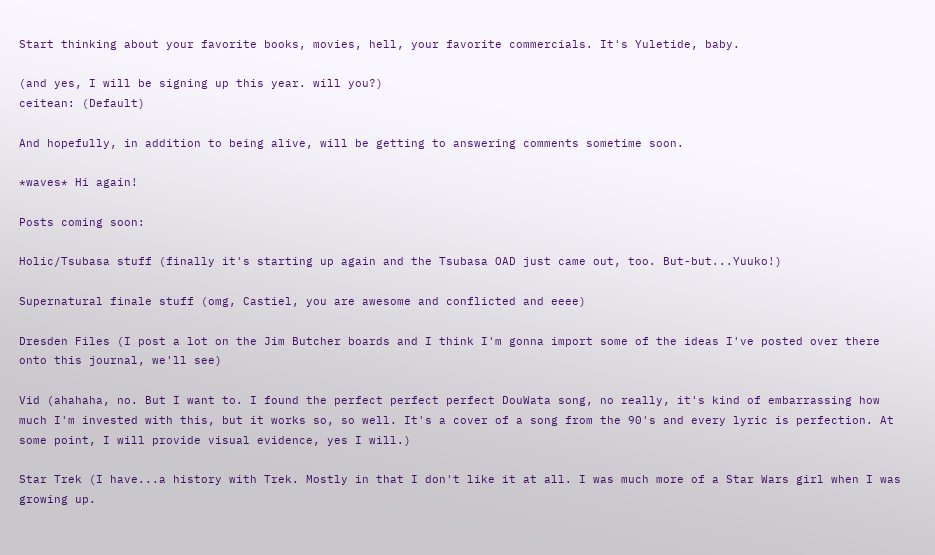Start thinking about your favorite books, movies, hell, your favorite commercials. It's Yuletide, baby.

(and yes, I will be signing up this year. will you?)
ceitean: (Default)

And hopefully, in addition to being alive, will be getting to answering comments sometime soon.

*waves* Hi again!

Posts coming soon:

Holic/Tsubasa stuff (finally it's starting up again and the Tsubasa OAD just came out, too. But-but...Yuuko!)

Supernatural finale stuff (omg, Castiel, you are awesome and conflicted and eeee)

Dresden Files (I post a lot on the Jim Butcher boards and I think I'm gonna import some of the ideas I've posted over there onto this journal, we'll see)

Vid (ahahaha, no. But I want to. I found the perfect perfect perfect DouWata song, no really, it's kind of embarrassing how much I'm invested with this, but it works so, so well. It's a cover of a song from the 90's and every lyric is perfection. At some point, I will provide visual evidence, yes I will.)

Star Trek (I have...a history with Trek. Mostly in that I don't like it at all. I was much more of a Star Wars girl when I was growing up.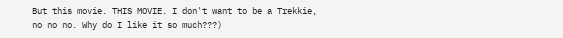But this movie. THIS MOVIE. I don't want to be a Trekkie, no no no. Why do I like it so much???)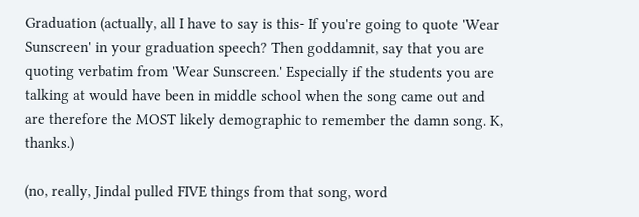Graduation (actually, all I have to say is this- If you're going to quote 'Wear Sunscreen' in your graduation speech? Then goddamnit, say that you are quoting verbatim from 'Wear Sunscreen.' Especially if the students you are talking at would have been in middle school when the song came out and are therefore the MOST likely demographic to remember the damn song. K, thanks.)

(no, really, Jindal pulled FIVE things from that song, word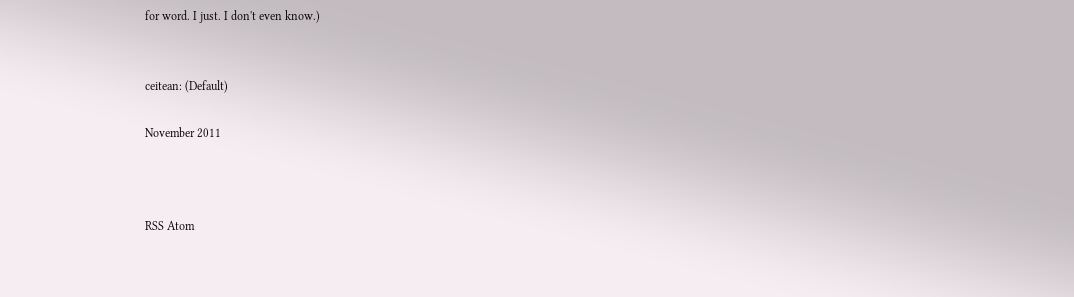for word. I just. I don't even know.)


ceitean: (Default)

November 2011



RSS Atom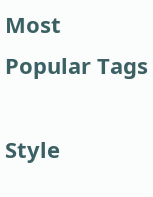Most Popular Tags

Style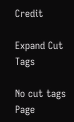Credit

Expand Cut Tags

No cut tags
Page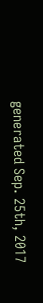generated Sep. 25th, 2017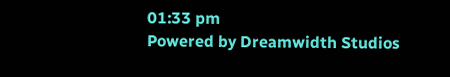01:33 pm
Powered by Dreamwidth Studios